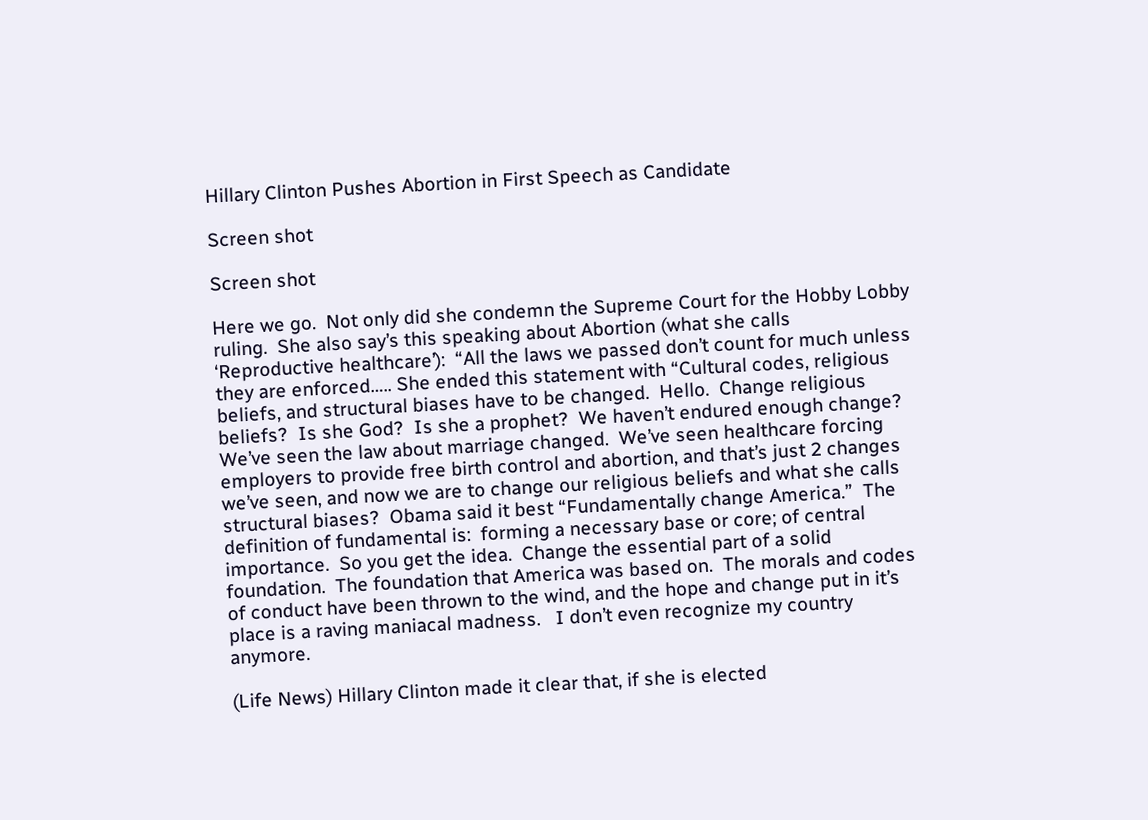Hillary Clinton Pushes Abortion in First Speech as Candidate

Screen shot

Screen shot

Here we go.  Not only did she condemn the Supreme Court for the Hobby Lobby ruling.  She also say’s this speaking about Abortion (what she calls ‘Reproductive healthcare’):  “All the laws we passed don’t count for much unless they are enforced….. She ended this statement with “Cultural codes, religious beliefs, and structural biases have to be changed.  Hello.  Change religious beliefs?  Is she God?  Is she a prophet?  We haven’t endured enough change?  We’ve seen the law about marriage changed.  We’ve seen healthcare forcing employers to provide free birth control and abortion, and that’s just 2 changes we’ve seen, and now we are to change our religious beliefs and what she calls structural biases?  Obama said it best “Fundamentally change America.”  The definition of fundamental is:  forming a necessary base or core; of central importance.  So you get the idea.  Change the essential part of a solid foundation.  The foundation that America was based on.  The morals and codes of conduct have been thrown to the wind, and the hope and change put in it’s place is a raving maniacal madness.   I don’t even recognize my country anymore.

(Life News) Hillary Clinton made it clear that, if she is elected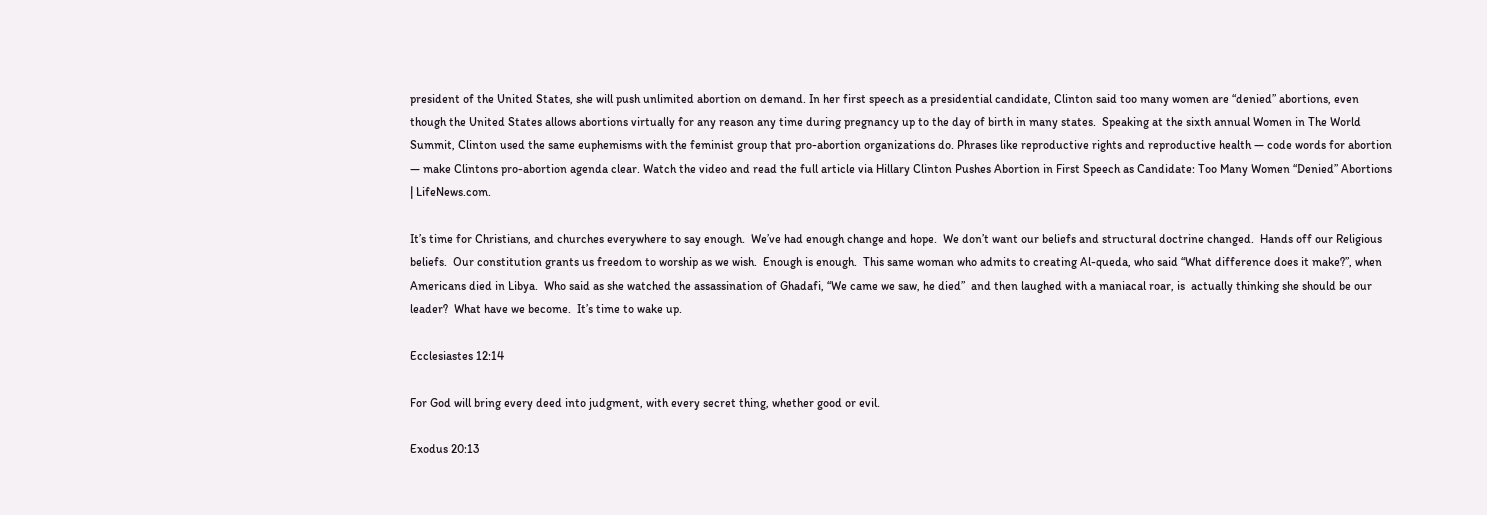president of the United States, she will push unlimited abortion on demand. In her first speech as a presidential candidate, Clinton said too many women are “denied” abortions, even though the United States allows abortions virtually for any reason any time during pregnancy up to the day of birth in many states.  Speaking at the sixth annual Women in The World Summit, Clinton used the same euphemisms with the feminist group that pro-abortion organizations do. Phrases like reproductive rights and reproductive health — code words for abortion — make Clintons pro-abortion agenda clear. Watch the video and read the full article via Hillary Clinton Pushes Abortion in First Speech as Candidate: Too Many Women “Denied” Abortions | LifeNews.com.

It’s time for Christians, and churches everywhere to say enough.  We’ve had enough change and hope.  We don’t want our beliefs and structural doctrine changed.  Hands off our Religious beliefs.  Our constitution grants us freedom to worship as we wish.  Enough is enough.  This same woman who admits to creating Al-queda, who said “What difference does it make?”, when Americans died in Libya.  Who said as she watched the assassination of Ghadafi, “We came we saw, he died”  and then laughed with a maniacal roar, is  actually thinking she should be our leader?  What have we become.  It’s time to wake up.

Ecclesiastes 12:14

For God will bring every deed into judgment, with every secret thing, whether good or evil.

Exodus 20:13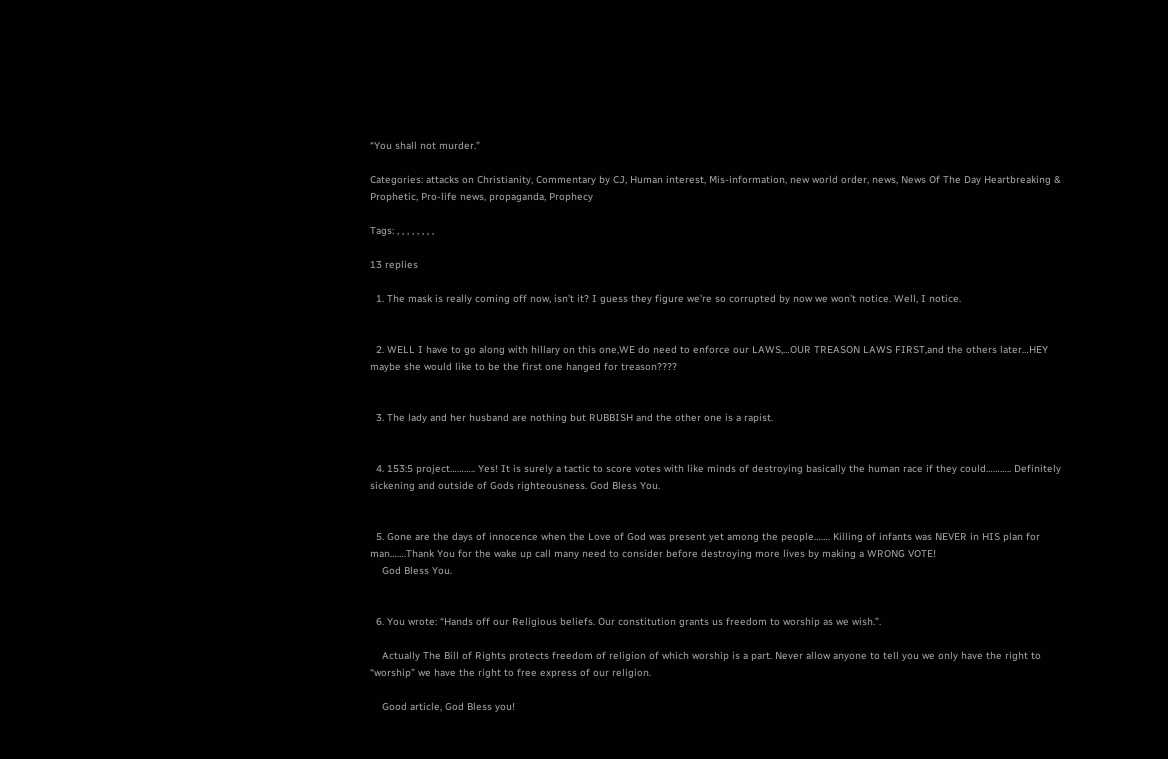“You shall not murder.”

Categories: attacks on Christianity, Commentary by CJ, Human interest, Mis-information, new world order, news, News Of The Day Heartbreaking & Prophetic, Pro-life news, propaganda, Prophecy

Tags: , , , , , , , ,

13 replies

  1. The mask is really coming off now, isn’t it? I guess they figure we’re so corrupted by now we won’t notice. Well, I notice.


  2. WELL I have to go along with hillary on this one,WE do need to enforce our LAWS,…OUR TREASON LAWS FIRST,and the others later…HEY maybe she would like to be the first one hanged for treason????


  3. The lady and her husband are nothing but RUBBISH and the other one is a rapist.


  4. 153:5 project……….. Yes! It is surely a tactic to score votes with like minds of destroying basically the human race if they could……….. Definitely sickening and outside of Gods righteousness. God Bless You.


  5. Gone are the days of innocence when the Love of God was present yet among the people……. Killing of infants was NEVER in HIS plan for man…….Thank You for the wake up call many need to consider before destroying more lives by making a WRONG VOTE!
    God Bless You.


  6. You wrote: “Hands off our Religious beliefs. Our constitution grants us freedom to worship as we wish.”.

    Actually The Bill of Rights protects freedom of religion of which worship is a part. Never allow anyone to tell you we only have the right to “worship” we have the right to free express of our religion.

    Good article, God Bless you!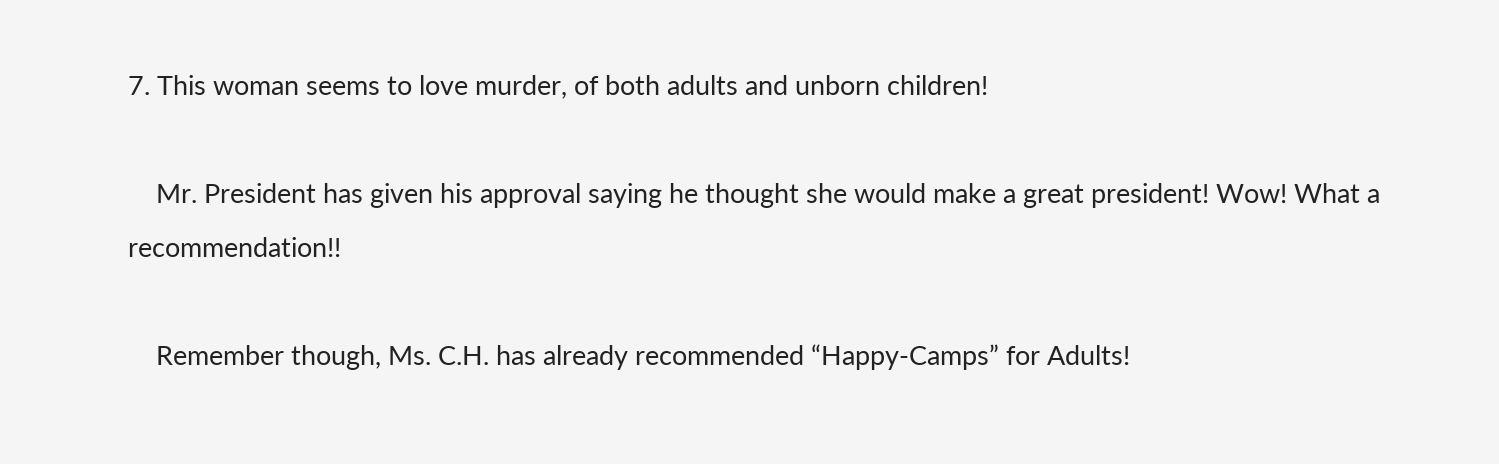7. This woman seems to love murder, of both adults and unborn children!

    Mr. President has given his approval saying he thought she would make a great president! Wow! What a recommendation!!

    Remember though, Ms. C.H. has already recommended “Happy-Camps” for Adults!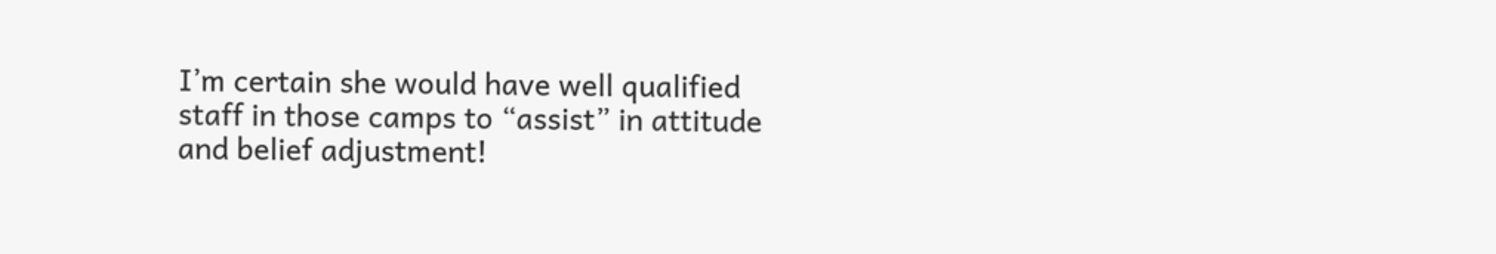I’m certain she would have well qualified staff in those camps to “assist” in attitude and belief adjustment!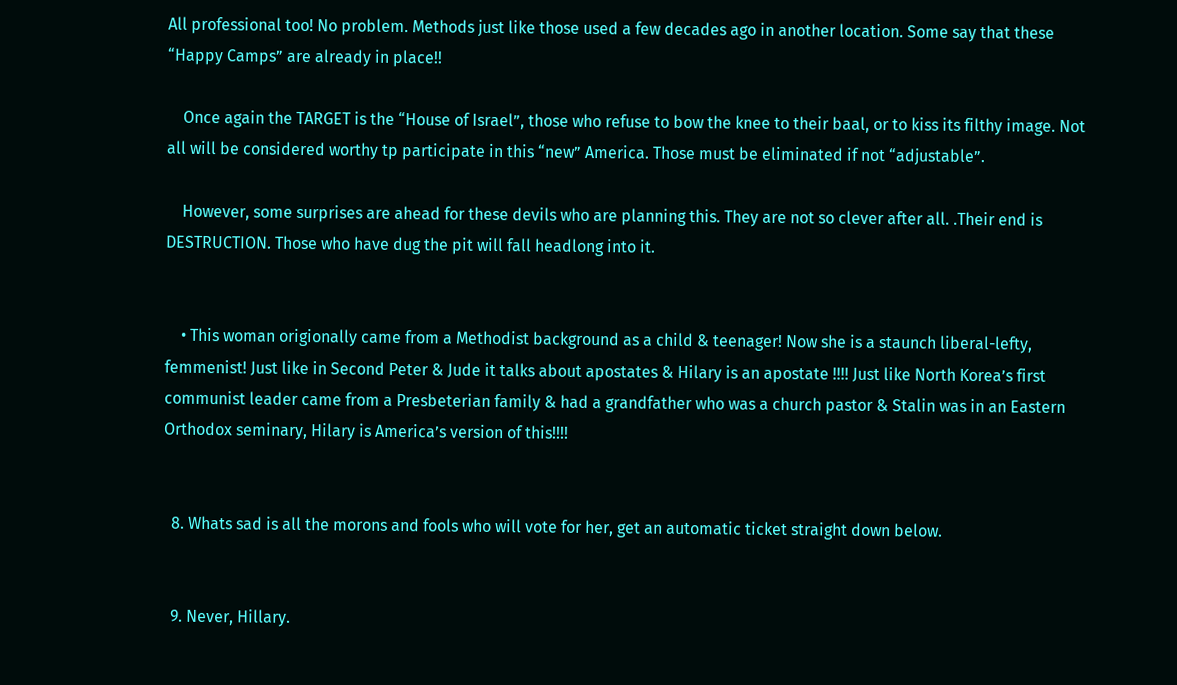All professional too! No problem. Methods just like those used a few decades ago in another location. Some say that these “Happy Camps” are already in place!!

    Once again the TARGET is the “House of Israel”, those who refuse to bow the knee to their baal, or to kiss its filthy image. Not all will be considered worthy tp participate in this “new” America. Those must be eliminated if not “adjustable”.

    However, some surprises are ahead for these devils who are planning this. They are not so clever after all. .Their end is DESTRUCTION. Those who have dug the pit will fall headlong into it.


    • This woman origionally came from a Methodist background as a child & teenager! Now she is a staunch liberal-lefty, femmenist! Just like in Second Peter & Jude it talks about apostates & Hilary is an apostate !!!! Just like North Korea’s first communist leader came from a Presbeterian family & had a grandfather who was a church pastor & Stalin was in an Eastern Orthodox seminary, Hilary is America’s version of this!!!!


  8. Whats sad is all the morons and fools who will vote for her, get an automatic ticket straight down below.


  9. Never, Hillary.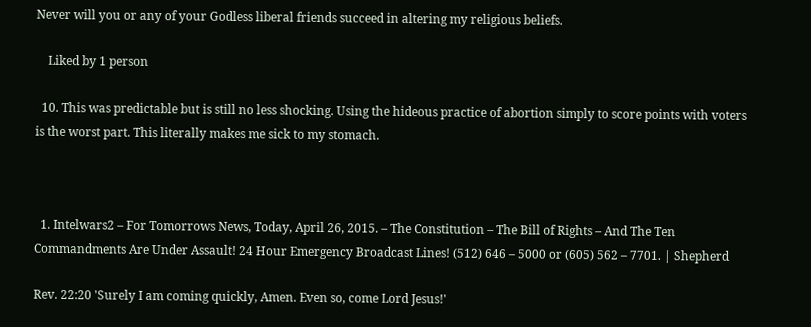Never will you or any of your Godless liberal friends succeed in altering my religious beliefs.

    Liked by 1 person

  10. This was predictable but is still no less shocking. Using the hideous practice of abortion simply to score points with voters is the worst part. This literally makes me sick to my stomach.



  1. Intelwars2 – For Tomorrows News, Today, April 26, 2015. – The Constitution – The Bill of Rights – And The Ten Commandments Are Under Assault! 24 Hour Emergency Broadcast Lines! (512) 646 – 5000 or (605) 562 – 7701. | Shepherd

Rev. 22:20 'Surely I am coming quickly, Amen. Even so, come Lord Jesus!'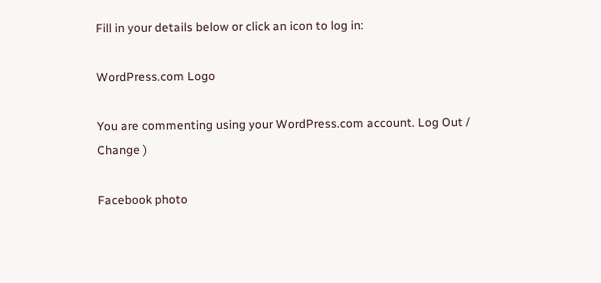Fill in your details below or click an icon to log in:

WordPress.com Logo

You are commenting using your WordPress.com account. Log Out /  Change )

Facebook photo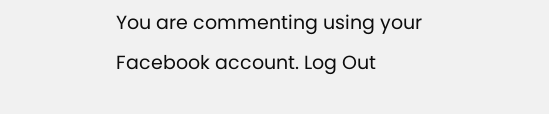You are commenting using your Facebook account. Log Out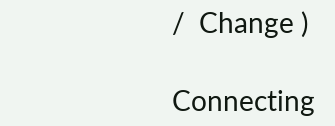/  Change )

Connecting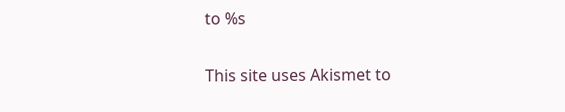to %s

This site uses Akismet to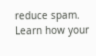reduce spam. Learn how your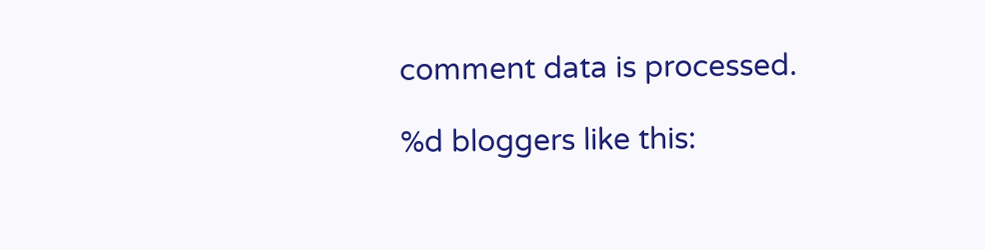comment data is processed.

%d bloggers like this: